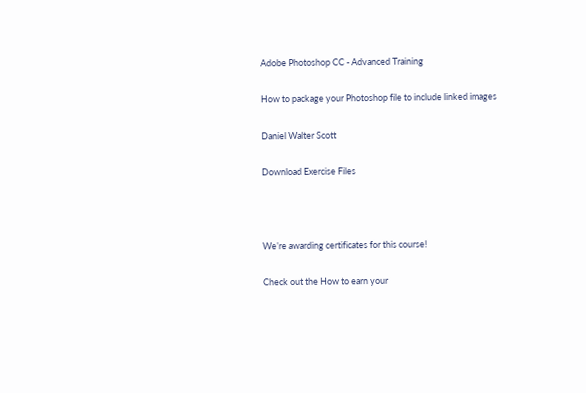Adobe Photoshop CC - Advanced Training

How to package your Photoshop file to include linked images

Daniel Walter Scott

Download Exercise Files



We’re awarding certificates for this course!

Check out the How to earn your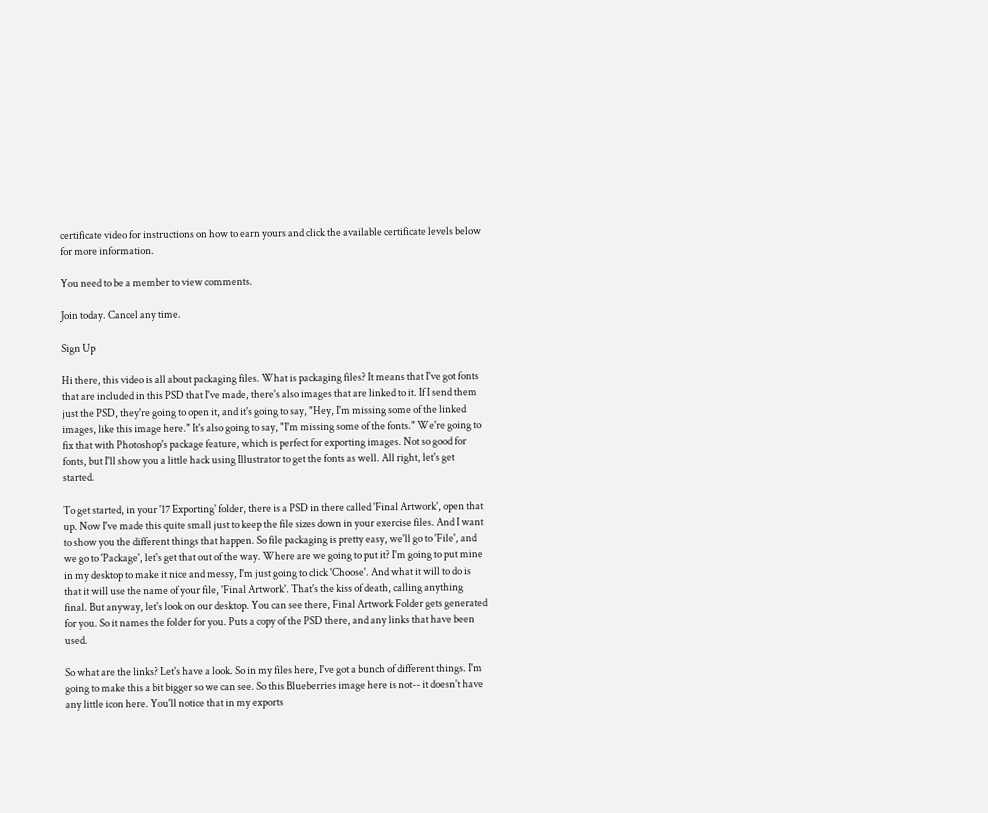certificate video for instructions on how to earn yours and click the available certificate levels below for more information.

You need to be a member to view comments.

Join today. Cancel any time.

Sign Up

Hi there, this video is all about packaging files. What is packaging files? It means that I've got fonts that are included in this PSD that I've made, there's also images that are linked to it. If I send them just the PSD, they're going to open it, and it's going to say, "Hey, I'm missing some of the linked images, like this image here." It's also going to say, "I'm missing some of the fonts." We're going to fix that with Photoshop's package feature, which is perfect for exporting images. Not so good for fonts, but I'll show you a little hack using Illustrator to get the fonts as well. All right, let's get started.

To get started, in your '17 Exporting' folder, there is a PSD in there called 'Final Artwork', open that up. Now I've made this quite small just to keep the file sizes down in your exercise files. And I want to show you the different things that happen. So file packaging is pretty easy, we'll go to 'File', and we go to 'Package', let's get that out of the way. Where are we going to put it? I'm going to put mine in my desktop to make it nice and messy, I'm just going to click 'Choose'. And what it will to do is that it will use the name of your file, 'Final Artwork'. That's the kiss of death, calling anything final. But anyway, let's look on our desktop. You can see there, Final Artwork Folder gets generated for you. So it names the folder for you. Puts a copy of the PSD there, and any links that have been used.

So what are the links? Let's have a look. So in my files here, I've got a bunch of different things. I'm going to make this a bit bigger so we can see. So this Blueberries image here is not-- it doesn't have any little icon here. You'll notice that in my exports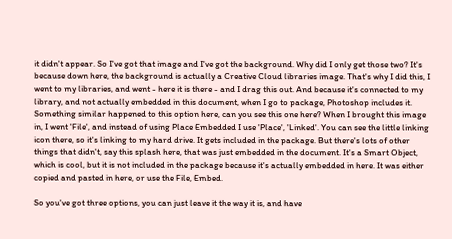it didn't appear. So I've got that image and I've got the background. Why did I only get those two? It's because down here, the background is actually a Creative Cloud libraries image. That's why I did this, I went to my libraries, and went - here it is there - and I drag this out. And because it's connected to my library, and not actually embedded in this document, when I go to package, Photoshop includes it. Something similar happened to this option here, can you see this one here? When I brought this image in, I went 'File', and instead of using Place Embedded I use 'Place', 'Linked'. You can see the little linking icon there, so it's linking to my hard drive. It gets included in the package. But there's lots of other things that didn't, say this splash here, that was just embedded in the document. It's a Smart Object, which is cool, but it is not included in the package because it's actually embedded in here. It was either copied and pasted in here, or use the File, Embed.

So you've got three options, you can just leave it the way it is, and have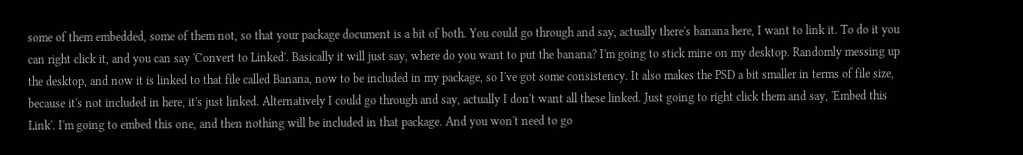some of them embedded, some of them not, so that your package document is a bit of both. You could go through and say, actually there's banana here, I want to link it. To do it you can right click it, and you can say 'Convert to Linked'. Basically it will just say, where do you want to put the banana? I'm going to stick mine on my desktop. Randomly messing up the desktop, and now it is linked to that file called Banana, now to be included in my package, so I've got some consistency. It also makes the PSD a bit smaller in terms of file size, because it's not included in here, it's just linked. Alternatively I could go through and say, actually I don't want all these linked. Just going to right click them and say, 'Embed this Link'. I'm going to embed this one, and then nothing will be included in that package. And you won't need to go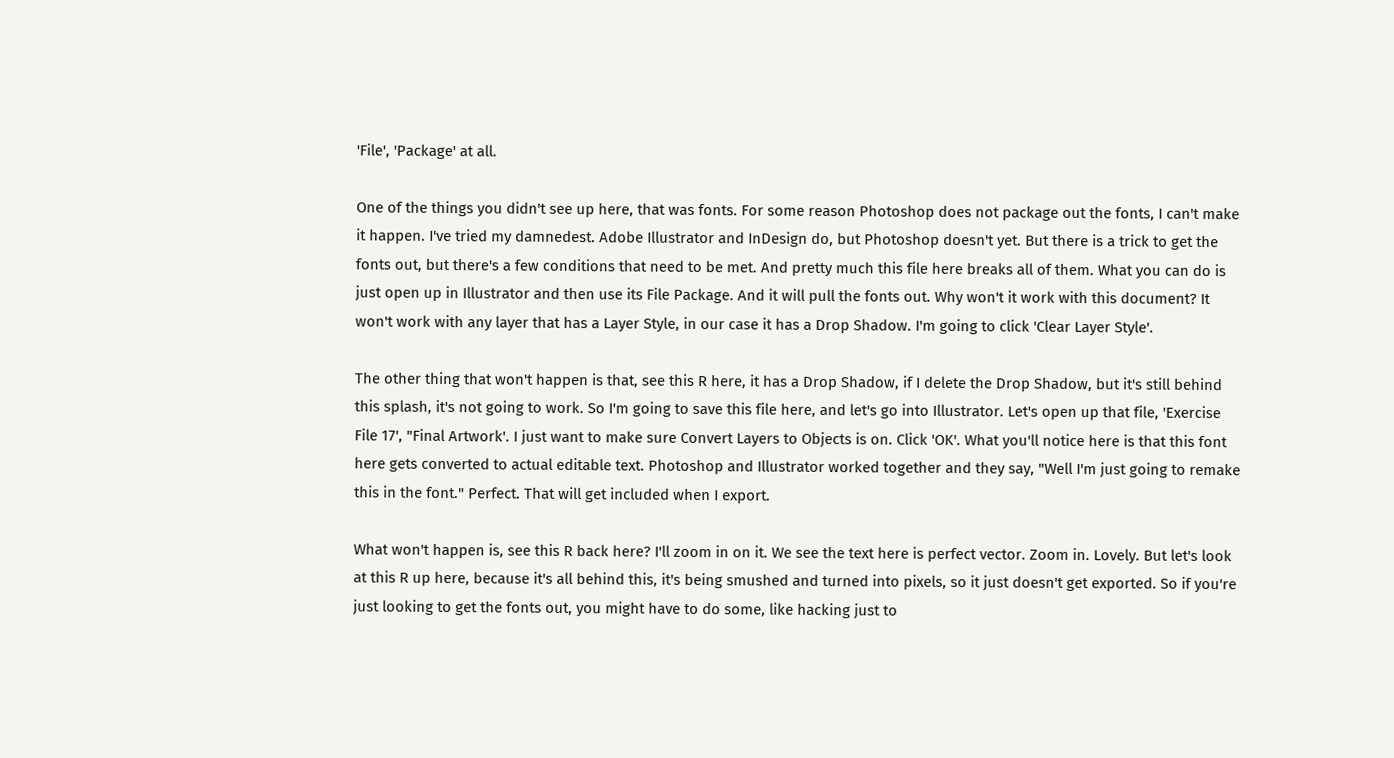'File', 'Package' at all.

One of the things you didn't see up here, that was fonts. For some reason Photoshop does not package out the fonts, I can't make it happen. I've tried my damnedest. Adobe Illustrator and InDesign do, but Photoshop doesn't yet. But there is a trick to get the fonts out, but there's a few conditions that need to be met. And pretty much this file here breaks all of them. What you can do is just open up in Illustrator and then use its File Package. And it will pull the fonts out. Why won't it work with this document? It won't work with any layer that has a Layer Style, in our case it has a Drop Shadow. I'm going to click 'Clear Layer Style'.

The other thing that won't happen is that, see this R here, it has a Drop Shadow, if I delete the Drop Shadow, but it's still behind this splash, it's not going to work. So I'm going to save this file here, and let's go into Illustrator. Let's open up that file, 'Exercise File 17', "Final Artwork'. I just want to make sure Convert Layers to Objects is on. Click 'OK'. What you'll notice here is that this font here gets converted to actual editable text. Photoshop and Illustrator worked together and they say, "Well I'm just going to remake this in the font." Perfect. That will get included when I export.

What won't happen is, see this R back here? I'll zoom in on it. We see the text here is perfect vector. Zoom in. Lovely. But let's look at this R up here, because it's all behind this, it's being smushed and turned into pixels, so it just doesn't get exported. So if you're just looking to get the fonts out, you might have to do some, like hacking just to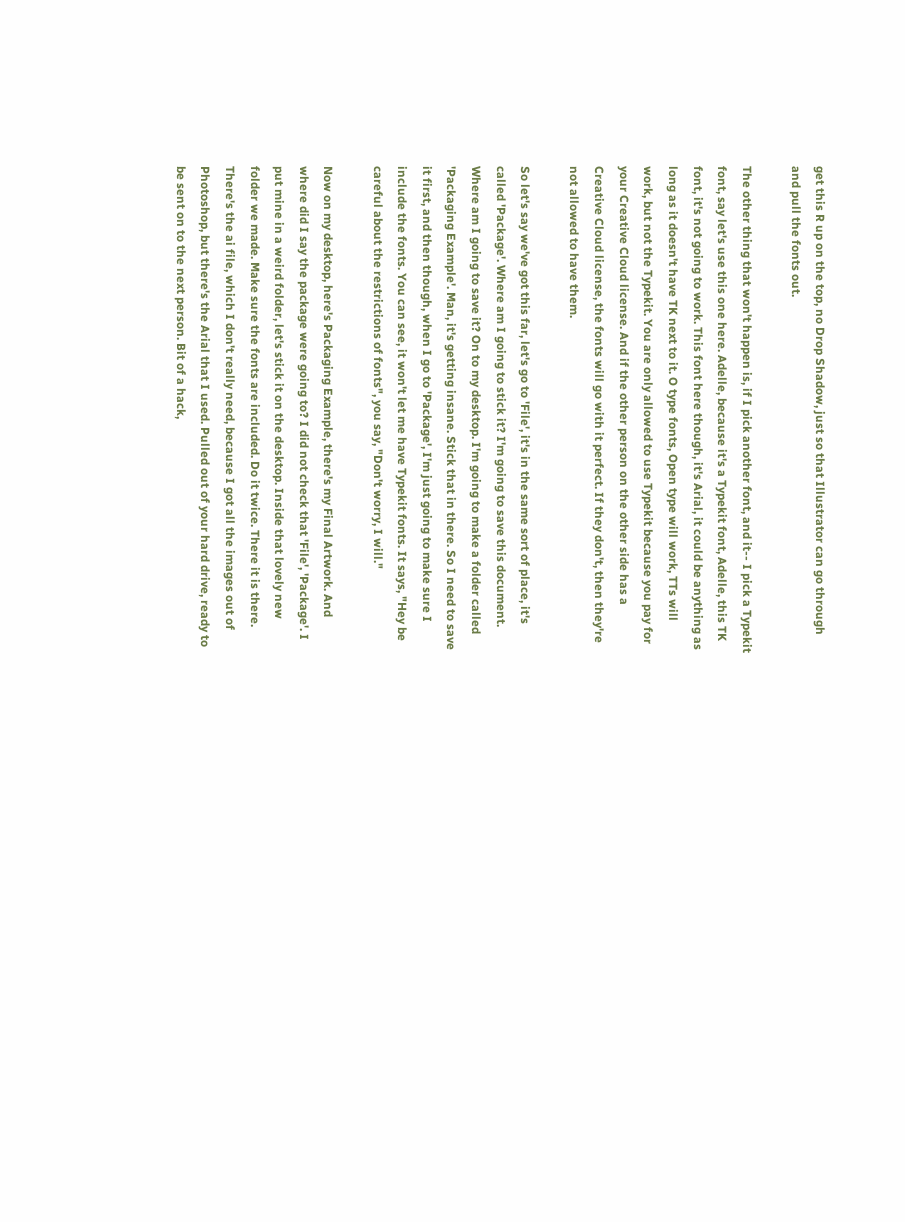get this R up on the top, no Drop Shadow, just so that Illustrator can go through and pull the fonts out.

The other thing that won't happen is, if I pick another font, and it-- I pick a Typekit font, say let's use this one here. Adelle, because it's a Typekit font, Adelle, this TK font, it's not going to work. This font here though, it's Arial, it could be anything as long as it doesn't have TK next to it. O type fonts, Open type will work, TTs will work, but not the Typekit. You are only allowed to use Typekit because you pay for your Creative Cloud license. And if the other person on the other side has a Creative Cloud license, the fonts will go with it perfect. If they don't, then they're not allowed to have them.

So let's say we've got this far, let's go to 'File', it's in the same sort of place, it's called 'Package'. Where am I going to stick it? I'm going to save this document. Where am I going to save it? On to my desktop. I'm going to make a folder called 'Packaging Example'. Man, it's getting insane. Stick that in there. So I need to save it first, and then though, when I go to 'Package', I'm just going to make sure I include the fonts. You can see, it won't let me have Typekit fonts. It says, "Hey be careful about the restrictions of fonts", you say, "Don't worry, I will."

Now on my desktop, here's Packaging Example, there's my Final Artwork. And where did I say the package were going to? I did not check that 'File', 'Package'. I put mine in a weird folder, let's stick it on the desktop. Inside that lovely new folder we made. Make sure the fonts are included. Do it twice. There it is there. There's the ai file, which I don't really need, because I got all the images out of Photoshop, but there's the Arial that I used. Pulled out of your hard drive, ready to be sent on to the next person. Bit of a hack,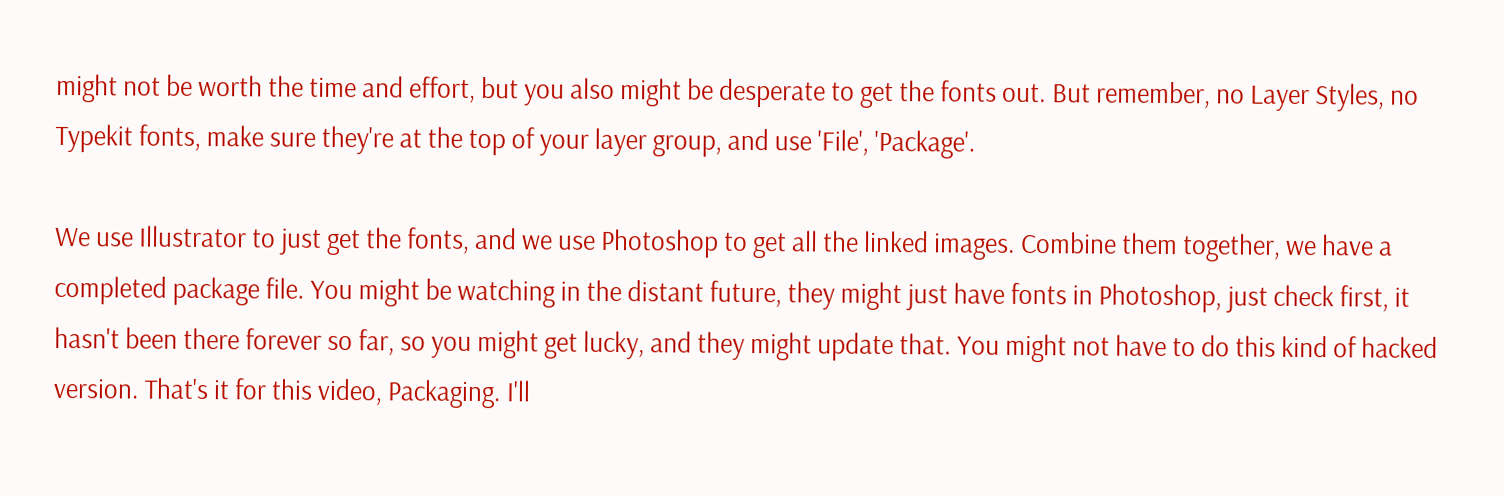might not be worth the time and effort, but you also might be desperate to get the fonts out. But remember, no Layer Styles, no Typekit fonts, make sure they're at the top of your layer group, and use 'File', 'Package'.

We use Illustrator to just get the fonts, and we use Photoshop to get all the linked images. Combine them together, we have a completed package file. You might be watching in the distant future, they might just have fonts in Photoshop, just check first, it hasn't been there forever so far, so you might get lucky, and they might update that. You might not have to do this kind of hacked version. That's it for this video, Packaging. I'll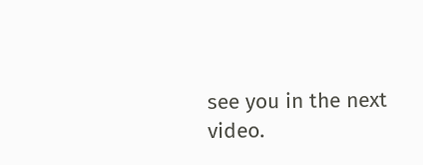see you in the next video.